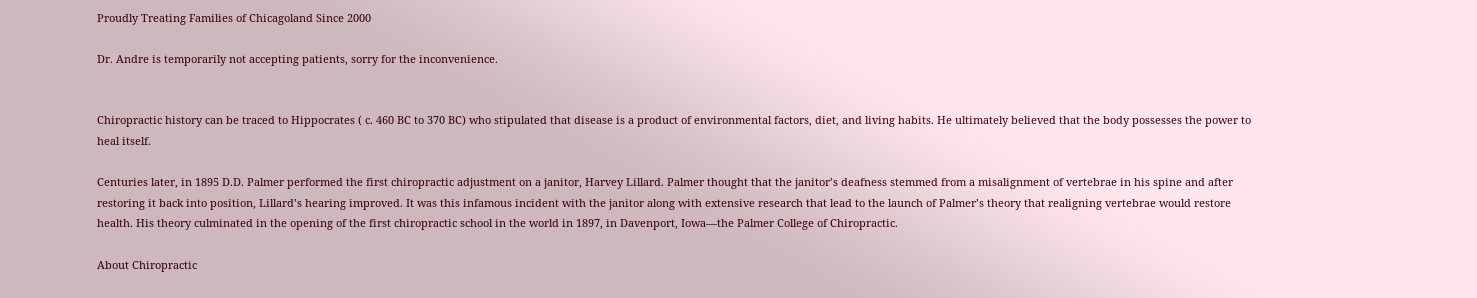Proudly Treating Families of Chicagoland Since 2000

Dr. Andre is temporarily not accepting patients, sorry for the inconvenience.


Chiropractic history can be traced to Hippocrates ( c. 460 BC to 370 BC) who stipulated that disease is a product of environmental factors, diet, and living habits. He ultimately believed that the body possesses the power to heal itself.

Centuries later, in 1895 D.D. Palmer performed the first chiropractic adjustment on a janitor, Harvey Lillard. Palmer thought that the janitor’s deafness stemmed from a misalignment of vertebrae in his spine and after restoring it back into position, Lillard’s hearing improved. It was this infamous incident with the janitor along with extensive research that lead to the launch of Palmer’s theory that realigning vertebrae would restore health. His theory culminated in the opening of the first chiropractic school in the world in 1897, in Davenport, Iowa—the Palmer College of Chiropractic.

About Chiropractic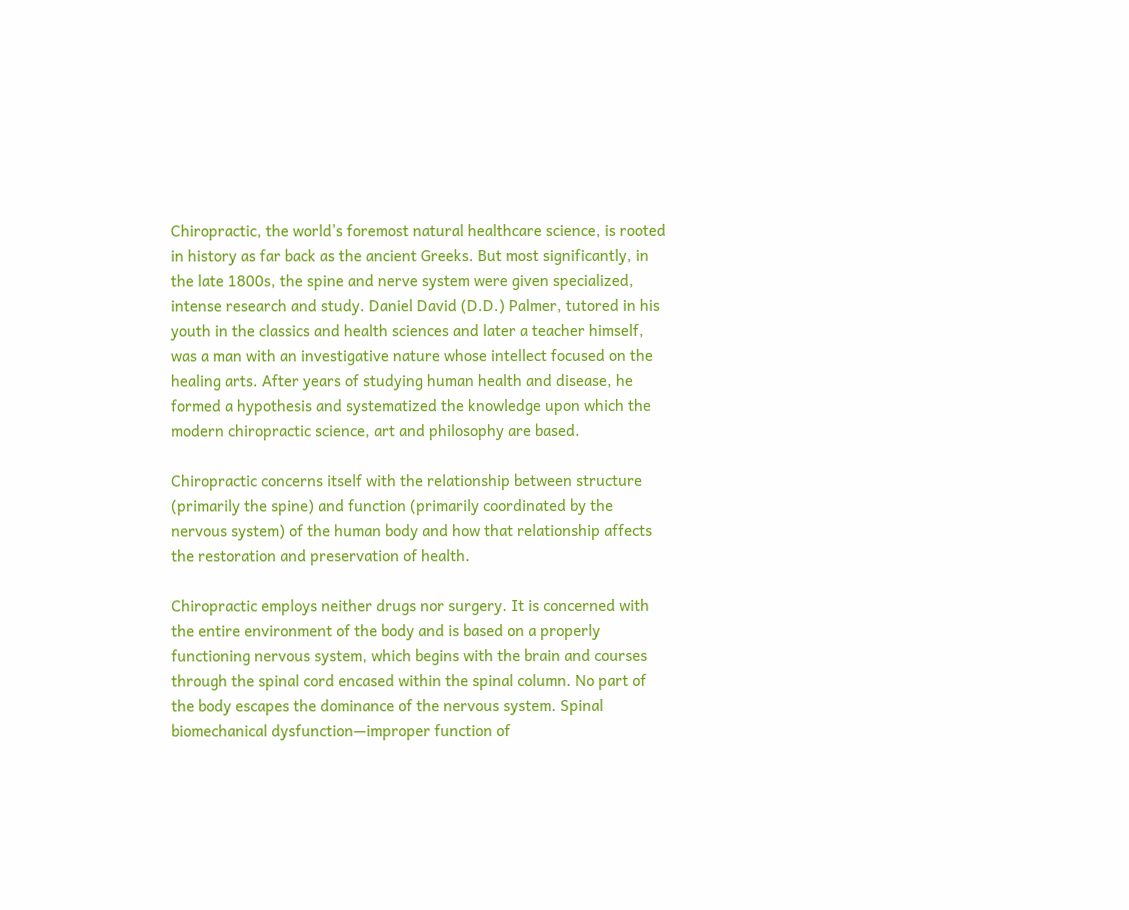Chiropractic, the world’s foremost natural healthcare science, is rooted in history as far back as the ancient Greeks. But most significantly, in the late 1800s, the spine and nerve system were given specialized, intense research and study. Daniel David (D.D.) Palmer, tutored in his youth in the classics and health sciences and later a teacher himself, was a man with an investigative nature whose intellect focused on the healing arts. After years of studying human health and disease, he formed a hypothesis and systematized the knowledge upon which the modern chiropractic science, art and philosophy are based.

Chiropractic concerns itself with the relationship between structure (primarily the spine) and function (primarily coordinated by the nervous system) of the human body and how that relationship affects the restoration and preservation of health.

Chiropractic employs neither drugs nor surgery. It is concerned with the entire environment of the body and is based on a properly functioning nervous system, which begins with the brain and courses through the spinal cord encased within the spinal column. No part of the body escapes the dominance of the nervous system. Spinal biomechanical dysfunction—improper function of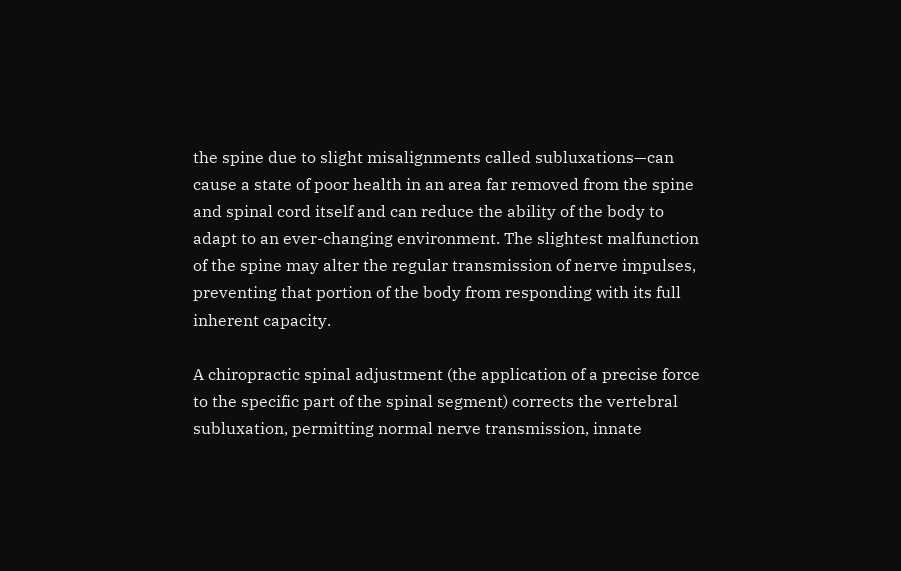the spine due to slight misalignments called subluxations—can cause a state of poor health in an area far removed from the spine and spinal cord itself and can reduce the ability of the body to adapt to an ever-changing environment. The slightest malfunction of the spine may alter the regular transmission of nerve impulses, preventing that portion of the body from responding with its full inherent capacity.

A chiropractic spinal adjustment (the application of a precise force to the specific part of the spinal segment) corrects the vertebral subluxation, permitting normal nerve transmission, innate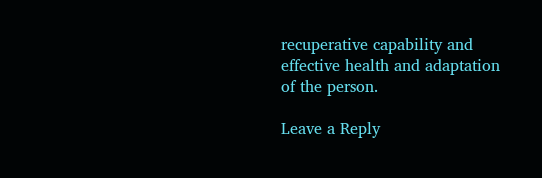recuperative capability and effective health and adaptation of the person.

Leave a Reply